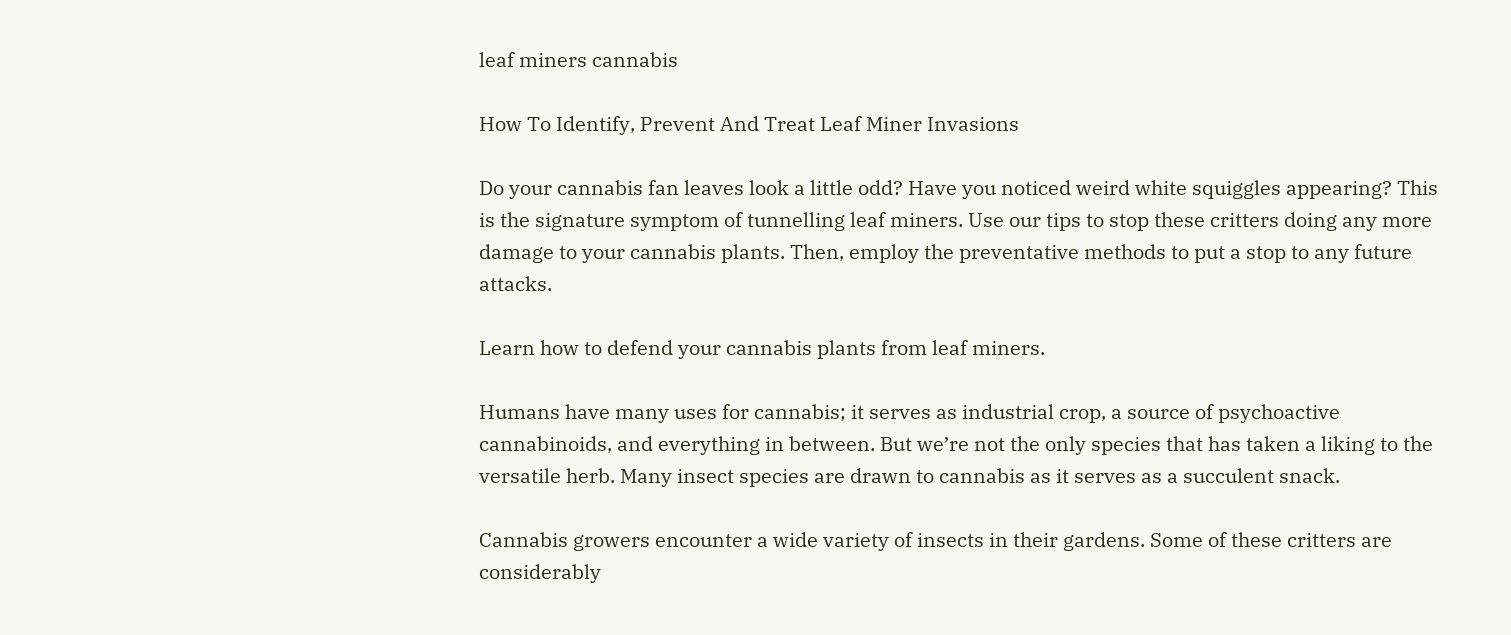leaf miners cannabis

How To Identify, Prevent And Treat Leaf Miner Invasions

Do your cannabis fan leaves look a little odd? Have you noticed weird white squiggles appearing? This is the signature symptom of tunnelling leaf miners. Use our tips to stop these critters doing any more damage to your cannabis plants. Then, employ the preventative methods to put a stop to any future attacks.

Learn how to defend your cannabis plants from leaf miners.

Humans have many uses for cannabis; it serves as industrial crop, a source of psychoactive cannabinoids, and everything in between. But we’re not the only species that has taken a liking to the versatile herb. Many insect species are drawn to cannabis as it serves as a succulent snack.

Cannabis growers encounter a wide variety of insects in their gardens. Some of these critters are considerably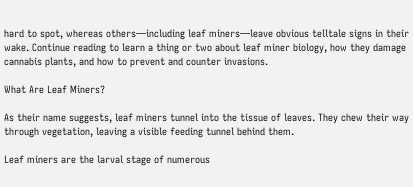hard to spot, whereas others—including leaf miners—leave obvious telltale signs in their wake. Continue reading to learn a thing or two about leaf miner biology, how they damage cannabis plants, and how to prevent and counter invasions.

What Are Leaf Miners?

As their name suggests, leaf miners tunnel into the tissue of leaves. They chew their way through vegetation, leaving a visible feeding tunnel behind them.

Leaf miners are the larval stage of numerous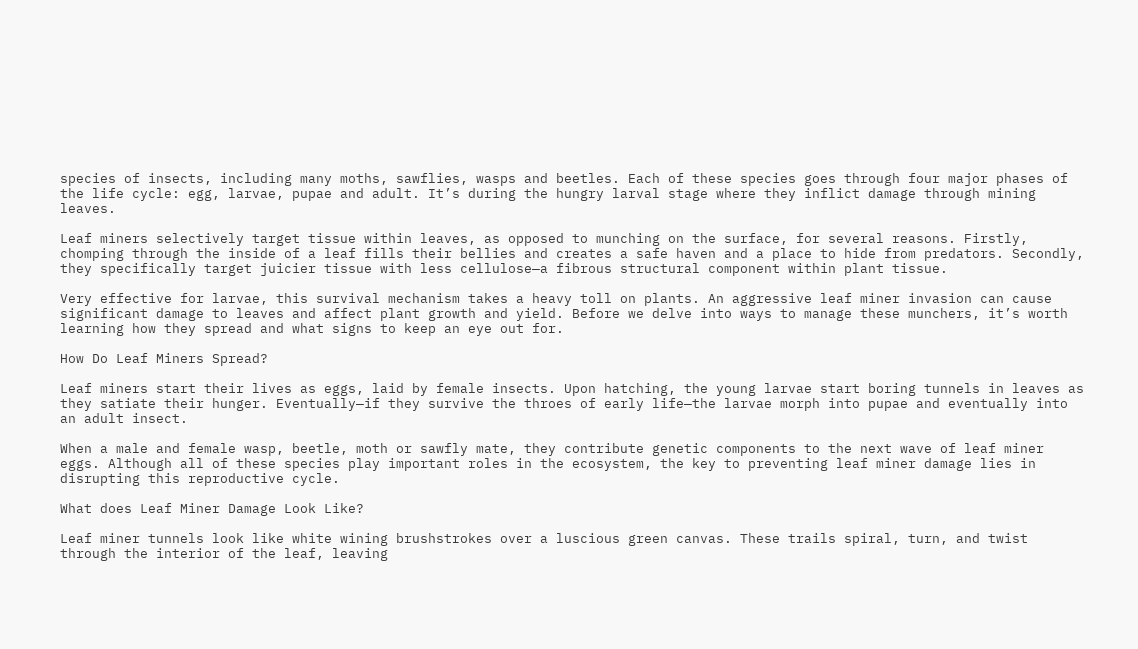species of insects, including many moths, sawflies, wasps and beetles. Each of these species goes through four major phases of the life cycle: egg, larvae, pupae and adult. It’s during the hungry larval stage where they inflict damage through mining leaves.

Leaf miners selectively target tissue within leaves, as opposed to munching on the surface, for several reasons. Firstly, chomping through the inside of a leaf fills their bellies and creates a safe haven and a place to hide from predators. Secondly, they specifically target juicier tissue with less cellulose—a fibrous structural component within plant tissue.

Very effective for larvae, this survival mechanism takes a heavy toll on plants. An aggressive leaf miner invasion can cause significant damage to leaves and affect plant growth and yield. Before we delve into ways to manage these munchers, it’s worth learning how they spread and what signs to keep an eye out for.

How Do Leaf Miners Spread?

Leaf miners start their lives as eggs, laid by female insects. Upon hatching, the young larvae start boring tunnels in leaves as they satiate their hunger. Eventually—if they survive the throes of early life—the larvae morph into pupae and eventually into an adult insect.

When a male and female wasp, beetle, moth or sawfly mate, they contribute genetic components to the next wave of leaf miner eggs. Although all of these species play important roles in the ecosystem, the key to preventing leaf miner damage lies in disrupting this reproductive cycle.

What does Leaf Miner Damage Look Like?

Leaf miner tunnels look like white wining brushstrokes over a luscious green canvas. These trails spiral, turn, and twist through the interior of the leaf, leaving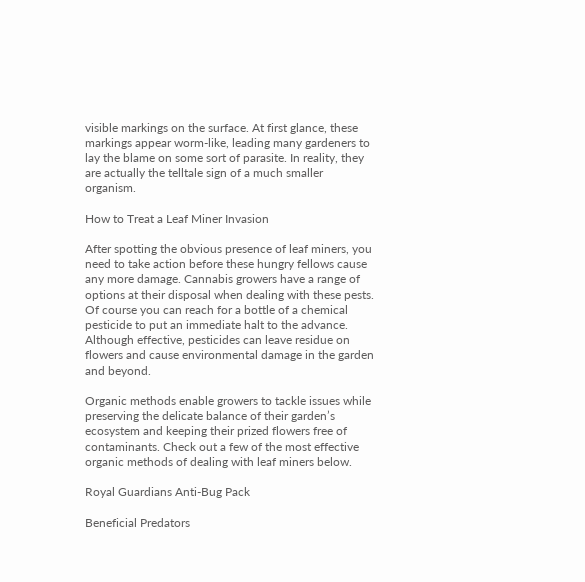visible markings on the surface. At first glance, these markings appear worm-like, leading many gardeners to lay the blame on some sort of parasite. In reality, they are actually the telltale sign of a much smaller organism.

How to Treat a Leaf Miner Invasion

After spotting the obvious presence of leaf miners, you need to take action before these hungry fellows cause any more damage. Cannabis growers have a range of options at their disposal when dealing with these pests. Of course you can reach for a bottle of a chemical pesticide to put an immediate halt to the advance. Although effective, pesticides can leave residue on flowers and cause environmental damage in the garden and beyond.

Organic methods enable growers to tackle issues while preserving the delicate balance of their garden’s ecosystem and keeping their prized flowers free of contaminants. Check out a few of the most effective organic methods of dealing with leaf miners below.

Royal Guardians Anti-Bug Pack

Beneficial Predators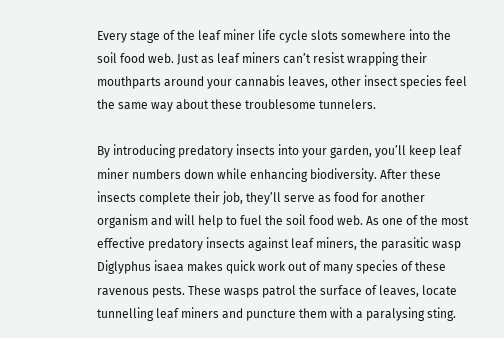Every stage of the leaf miner life cycle slots somewhere into the soil food web. Just as leaf miners can’t resist wrapping their mouthparts around your cannabis leaves, other insect species feel the same way about these troublesome tunnelers.

By introducing predatory insects into your garden, you’ll keep leaf miner numbers down while enhancing biodiversity. After these insects complete their job, they’ll serve as food for another organism and will help to fuel the soil food web. As one of the most effective predatory insects against leaf miners, the parasitic wasp Diglyphus isaea makes quick work out of many species of these ravenous pests. These wasps patrol the surface of leaves, locate tunnelling leaf miners and puncture them with a paralysing sting.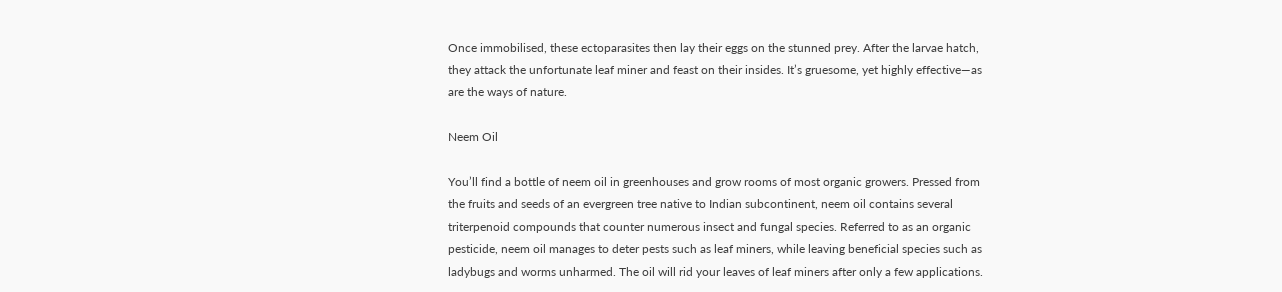Once immobilised, these ectoparasites then lay their eggs on the stunned prey. After the larvae hatch, they attack the unfortunate leaf miner and feast on their insides. It’s gruesome, yet highly effective—as are the ways of nature.

Neem Oil

You’ll find a bottle of neem oil in greenhouses and grow rooms of most organic growers. Pressed from the fruits and seeds of an evergreen tree native to Indian subcontinent, neem oil contains several triterpenoid compounds that counter numerous insect and fungal species. Referred to as an organic pesticide, neem oil manages to deter pests such as leaf miners, while leaving beneficial species such as ladybugs and worms unharmed. The oil will rid your leaves of leaf miners after only a few applications.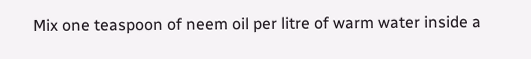Mix one teaspoon of neem oil per litre of warm water inside a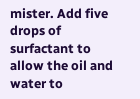mister. Add five drops of surfactant to allow the oil and water to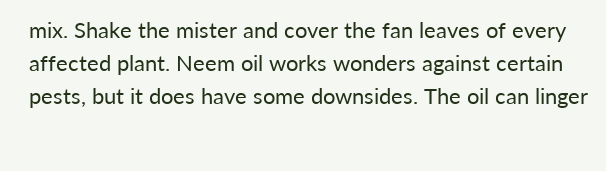mix. Shake the mister and cover the fan leaves of every affected plant. Neem oil works wonders against certain pests, but it does have some downsides. The oil can linger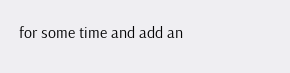for some time and add an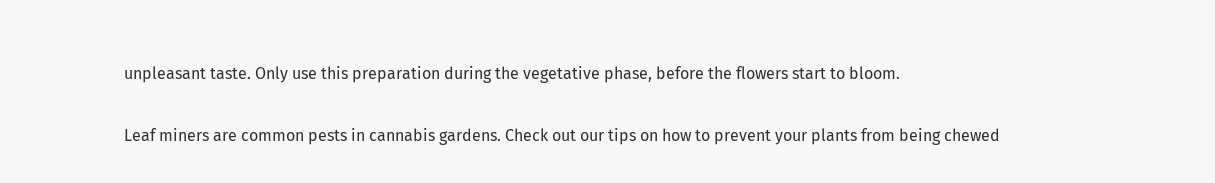unpleasant taste. Only use this preparation during the vegetative phase, before the flowers start to bloom.

Leaf miners are common pests in cannabis gardens. Check out our tips on how to prevent your plants from being chewed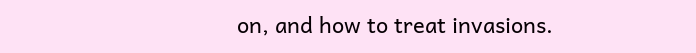on, and how to treat invasions.